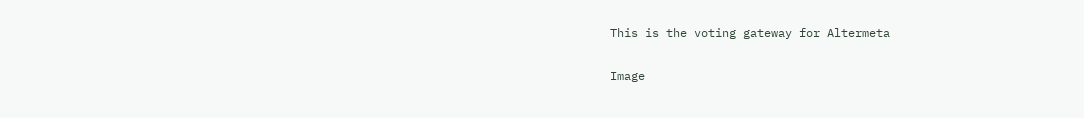This is the voting gateway for Altermeta

Image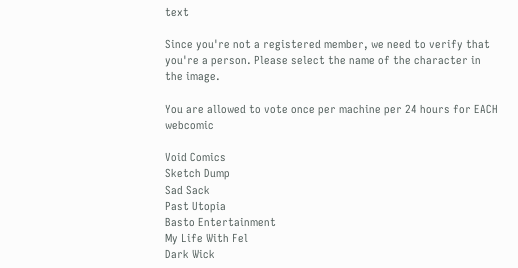text

Since you're not a registered member, we need to verify that you're a person. Please select the name of the character in the image.

You are allowed to vote once per machine per 24 hours for EACH webcomic

Void Comics
Sketch Dump
Sad Sack
Past Utopia
Basto Entertainment
My Life With Fel
Dark Wick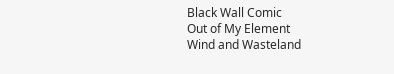Black Wall Comic
Out of My Element
Wind and Wasteland